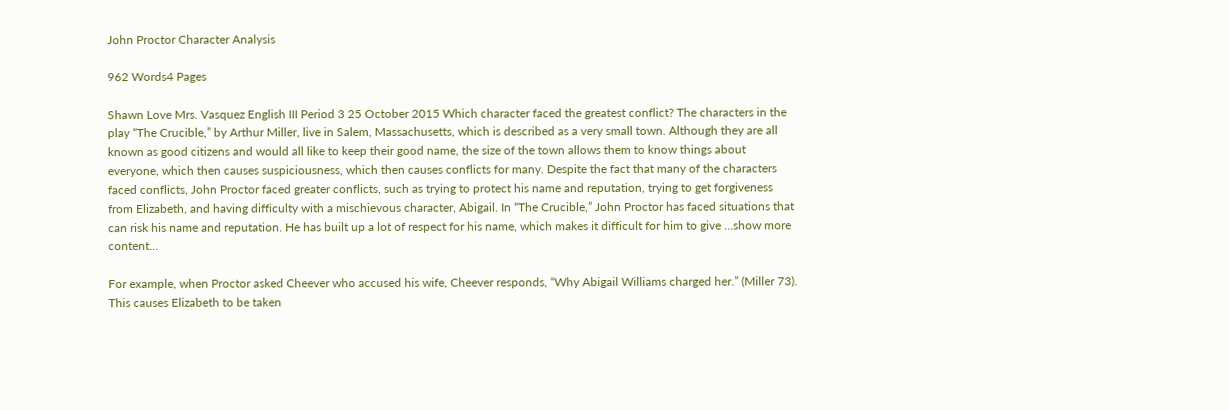John Proctor Character Analysis

962 Words4 Pages

Shawn Love Mrs. Vasquez English III Period 3 25 October 2015 Which character faced the greatest conflict? The characters in the play “The Crucible,” by Arthur Miller, live in Salem, Massachusetts, which is described as a very small town. Although they are all known as good citizens and would all like to keep their good name, the size of the town allows them to know things about everyone, which then causes suspiciousness, which then causes conflicts for many. Despite the fact that many of the characters faced conflicts, John Proctor faced greater conflicts, such as trying to protect his name and reputation, trying to get forgiveness from Elizabeth, and having difficulty with a mischievous character, Abigail. In “The Crucible,” John Proctor has faced situations that can risk his name and reputation. He has built up a lot of respect for his name, which makes it difficult for him to give …show more content…

For example, when Proctor asked Cheever who accused his wife, Cheever responds, “Why Abigail Williams charged her.” (Miller 73). This causes Elizabeth to be taken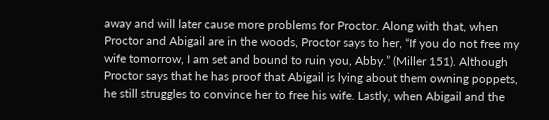away and will later cause more problems for Proctor. Along with that, when Proctor and Abigail are in the woods, Proctor says to her, “If you do not free my wife tomorrow, I am set and bound to ruin you, Abby.” (Miller 151). Although Proctor says that he has proof that Abigail is lying about them owning poppets, he still struggles to convince her to free his wife. Lastly, when Abigail and the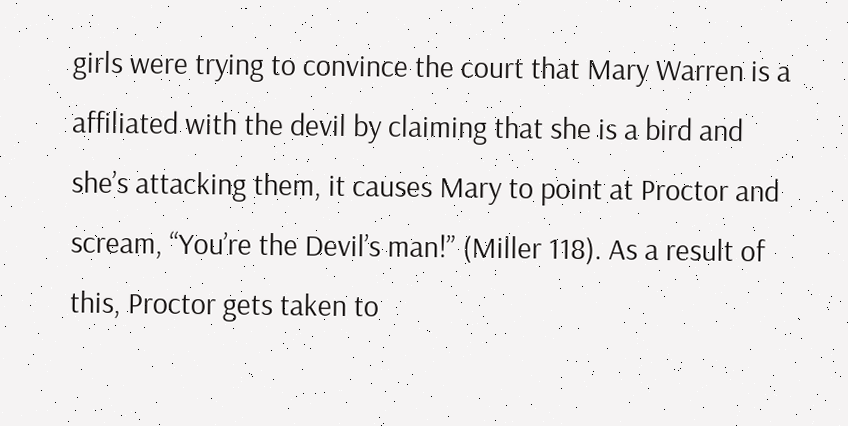girls were trying to convince the court that Mary Warren is a affiliated with the devil by claiming that she is a bird and she’s attacking them, it causes Mary to point at Proctor and scream, “You’re the Devil’s man!” (Miller 118). As a result of this, Proctor gets taken to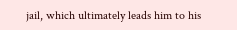jail, which ultimately leads him to his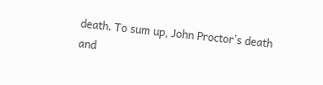death. To sum up, John Proctor’s death and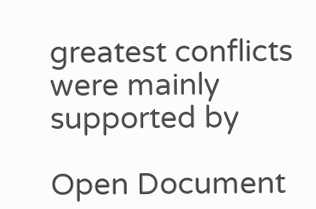greatest conflicts were mainly supported by

Open Document